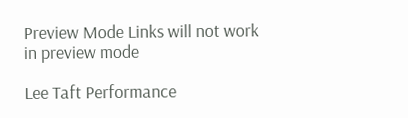Preview Mode Links will not work in preview mode

Lee Taft Performance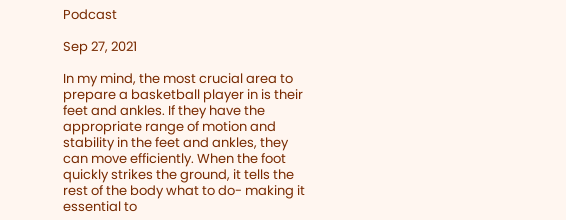Podcast

Sep 27, 2021

In my mind, the most crucial area to prepare a basketball player in is their feet and ankles. If they have the appropriate range of motion and stability in the feet and ankles, they can move efficiently. When the foot quickly strikes the ground, it tells the rest of the body what to do- making it essential to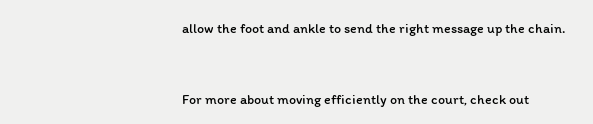allow the foot and ankle to send the right message up the chain.


For more about moving efficiently on the court, check out